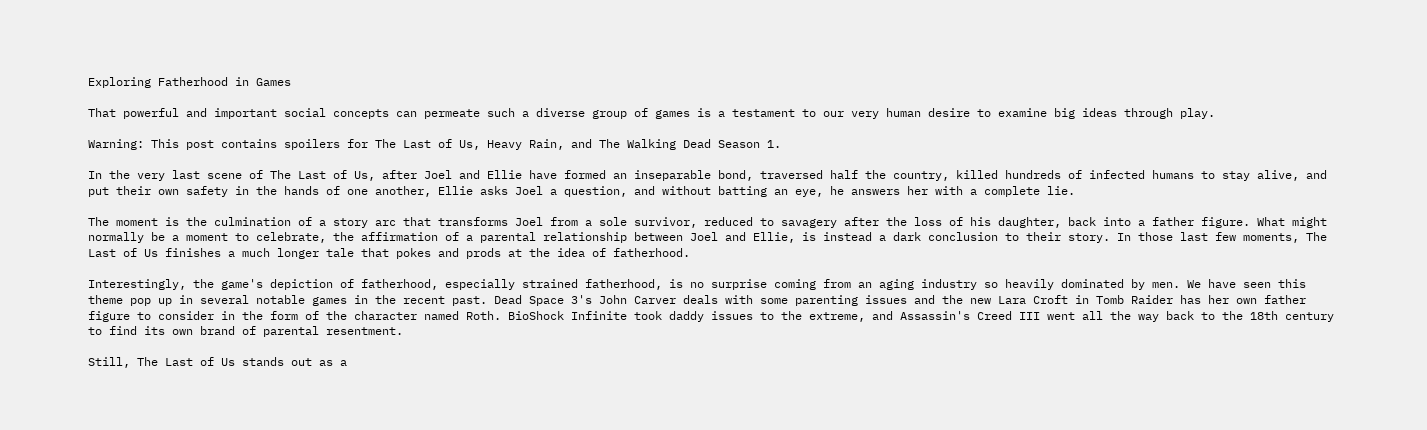Exploring Fatherhood in Games

That powerful and important social concepts can permeate such a diverse group of games is a testament to our very human desire to examine big ideas through play.

Warning: This post contains spoilers for The Last of Us, Heavy Rain, and The Walking Dead Season 1.

In the very last scene of The Last of Us, after Joel and Ellie have formed an inseparable bond, traversed half the country, killed hundreds of infected humans to stay alive, and put their own safety in the hands of one another, Ellie asks Joel a question, and without batting an eye, he answers her with a complete lie.

The moment is the culmination of a story arc that transforms Joel from a sole survivor, reduced to savagery after the loss of his daughter, back into a father figure. What might normally be a moment to celebrate, the affirmation of a parental relationship between Joel and Ellie, is instead a dark conclusion to their story. In those last few moments, The Last of Us finishes a much longer tale that pokes and prods at the idea of fatherhood.

Interestingly, the game's depiction of fatherhood, especially strained fatherhood, is no surprise coming from an aging industry so heavily dominated by men. We have seen this theme pop up in several notable games in the recent past. Dead Space 3's John Carver deals with some parenting issues and the new Lara Croft in Tomb Raider has her own father figure to consider in the form of the character named Roth. BioShock Infinite took daddy issues to the extreme, and Assassin's Creed III went all the way back to the 18th century to find its own brand of parental resentment.

Still, The Last of Us stands out as a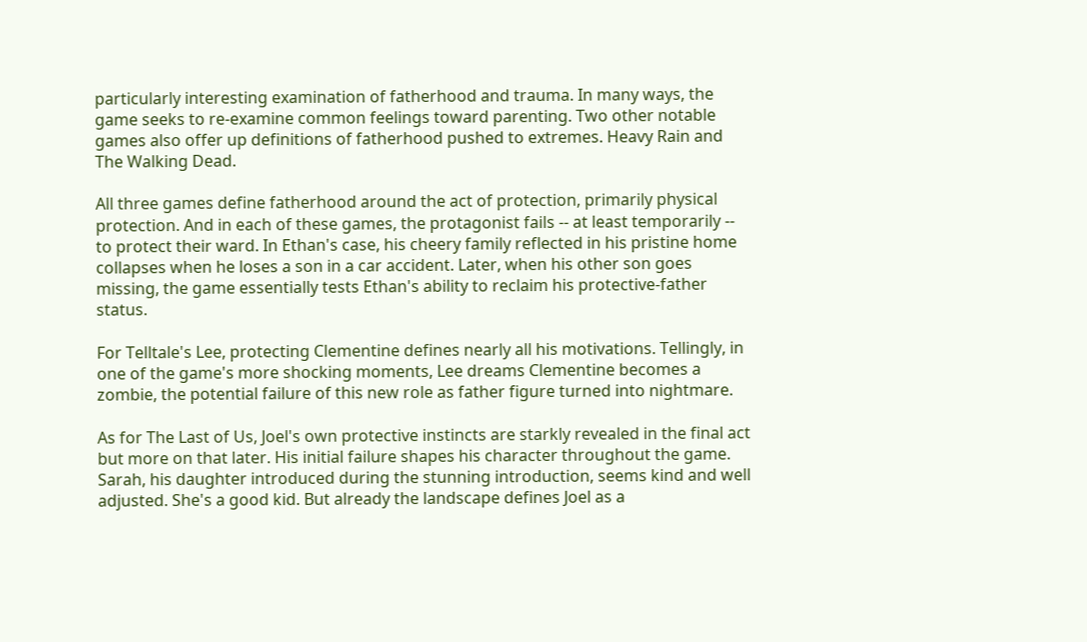particularly interesting examination of fatherhood and trauma. In many ways, the game seeks to re-examine common feelings toward parenting. Two other notable games also offer up definitions of fatherhood pushed to extremes. Heavy Rain and The Walking Dead.

All three games define fatherhood around the act of protection, primarily physical protection. And in each of these games, the protagonist fails -- at least temporarily -- to protect their ward. In Ethan's case, his cheery family reflected in his pristine home collapses when he loses a son in a car accident. Later, when his other son goes missing, the game essentially tests Ethan's ability to reclaim his protective-father status.

For Telltale's Lee, protecting Clementine defines nearly all his motivations. Tellingly, in one of the game's more shocking moments, Lee dreams Clementine becomes a zombie, the potential failure of this new role as father figure turned into nightmare.

As for The Last of Us, Joel's own protective instincts are starkly revealed in the final act but more on that later. His initial failure shapes his character throughout the game. Sarah, his daughter introduced during the stunning introduction, seems kind and well adjusted. She's a good kid. But already the landscape defines Joel as a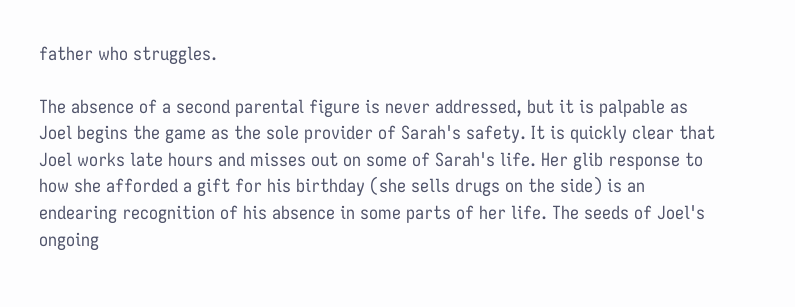father who struggles.

The absence of a second parental figure is never addressed, but it is palpable as Joel begins the game as the sole provider of Sarah's safety. It is quickly clear that Joel works late hours and misses out on some of Sarah's life. Her glib response to how she afforded a gift for his birthday (she sells drugs on the side) is an endearing recognition of his absence in some parts of her life. The seeds of Joel's ongoing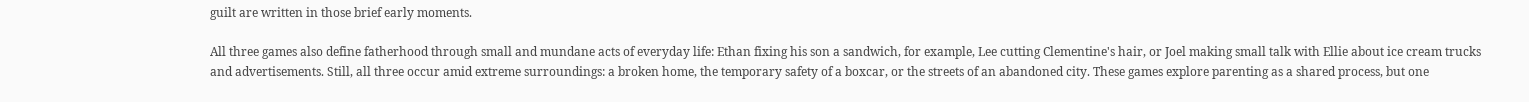guilt are written in those brief early moments.

All three games also define fatherhood through small and mundane acts of everyday life: Ethan fixing his son a sandwich, for example, Lee cutting Clementine's hair, or Joel making small talk with Ellie about ice cream trucks and advertisements. Still, all three occur amid extreme surroundings: a broken home, the temporary safety of a boxcar, or the streets of an abandoned city. These games explore parenting as a shared process, but one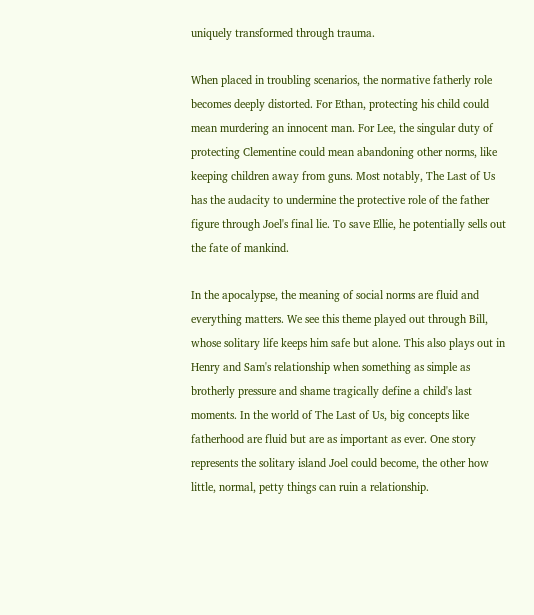uniquely transformed through trauma.

When placed in troubling scenarios, the normative fatherly role becomes deeply distorted. For Ethan, protecting his child could mean murdering an innocent man. For Lee, the singular duty of protecting Clementine could mean abandoning other norms, like keeping children away from guns. Most notably, The Last of Us has the audacity to undermine the protective role of the father figure through Joel's final lie. To save Ellie, he potentially sells out the fate of mankind.

In the apocalypse, the meaning of social norms are fluid and everything matters. We see this theme played out through Bill, whose solitary life keeps him safe but alone. This also plays out in Henry and Sam's relationship when something as simple as brotherly pressure and shame tragically define a child's last moments. In the world of The Last of Us, big concepts like fatherhood are fluid but are as important as ever. One story represents the solitary island Joel could become, the other how little, normal, petty things can ruin a relationship.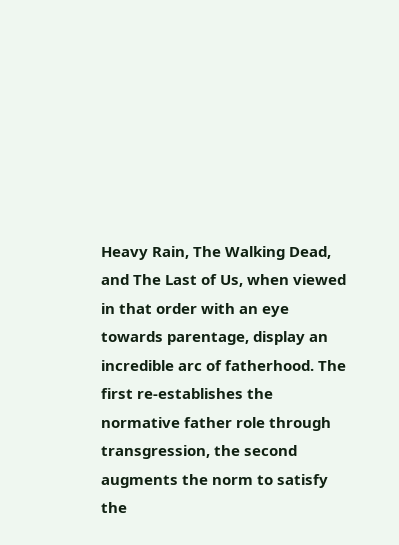Heavy Rain, The Walking Dead, and The Last of Us, when viewed in that order with an eye towards parentage, display an incredible arc of fatherhood. The first re-establishes the normative father role through transgression, the second augments the norm to satisfy the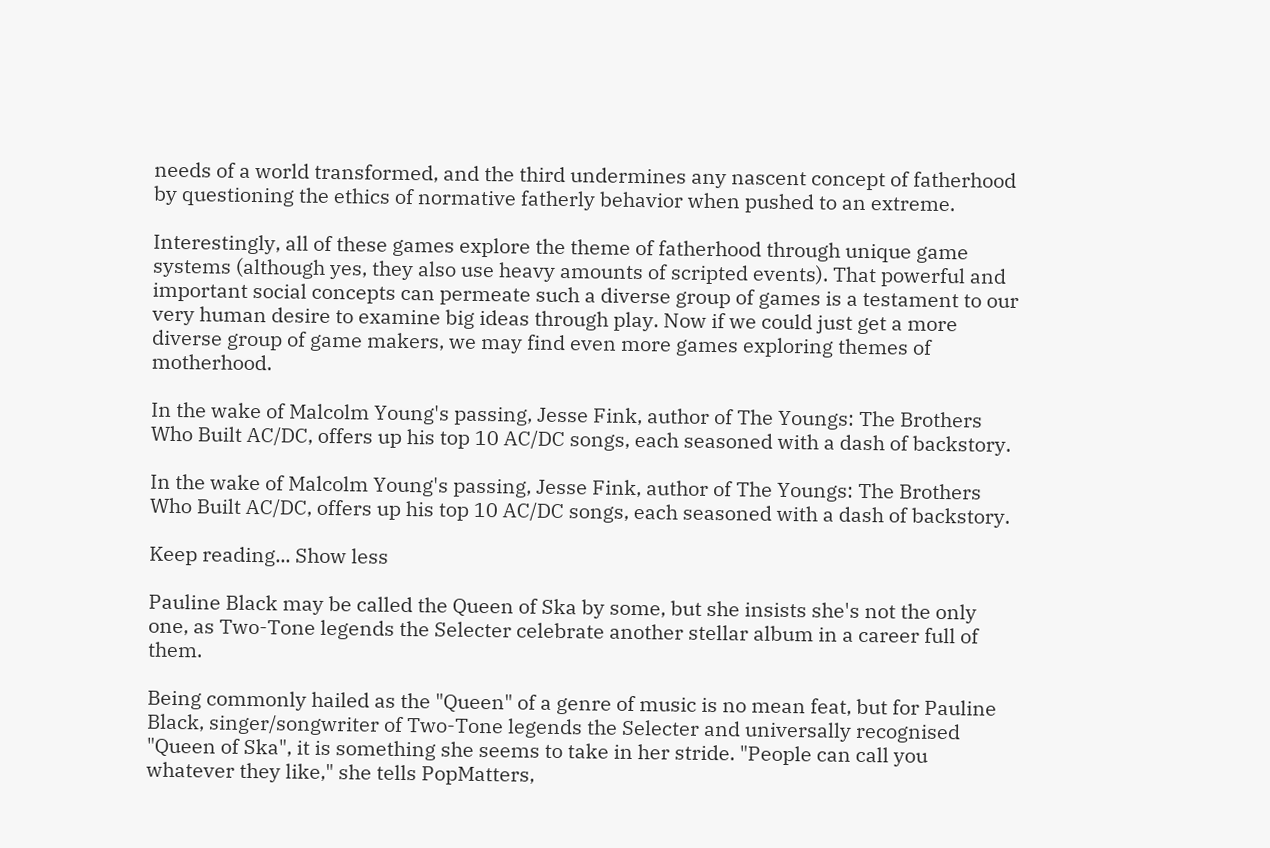needs of a world transformed, and the third undermines any nascent concept of fatherhood by questioning the ethics of normative fatherly behavior when pushed to an extreme.

Interestingly, all of these games explore the theme of fatherhood through unique game systems (although yes, they also use heavy amounts of scripted events). That powerful and important social concepts can permeate such a diverse group of games is a testament to our very human desire to examine big ideas through play. Now if we could just get a more diverse group of game makers, we may find even more games exploring themes of motherhood.

In the wake of Malcolm Young's passing, Jesse Fink, author of The Youngs: The Brothers Who Built AC/DC, offers up his top 10 AC/DC songs, each seasoned with a dash of backstory.

In the wake of Malcolm Young's passing, Jesse Fink, author of The Youngs: The Brothers Who Built AC/DC, offers up his top 10 AC/DC songs, each seasoned with a dash of backstory.

Keep reading... Show less

Pauline Black may be called the Queen of Ska by some, but she insists she's not the only one, as Two-Tone legends the Selecter celebrate another stellar album in a career full of them.

Being commonly hailed as the "Queen" of a genre of music is no mean feat, but for Pauline Black, singer/songwriter of Two-Tone legends the Selecter and universally recognised "Queen of Ska", it is something she seems to take in her stride. "People can call you whatever they like," she tells PopMatters,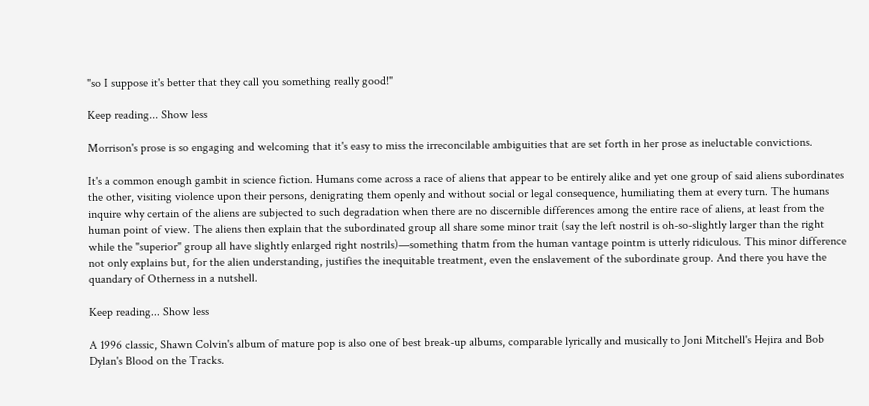"so I suppose it's better that they call you something really good!"

Keep reading... Show less

Morrison's prose is so engaging and welcoming that it's easy to miss the irreconcilable ambiguities that are set forth in her prose as ineluctable convictions.

It's a common enough gambit in science fiction. Humans come across a race of aliens that appear to be entirely alike and yet one group of said aliens subordinates the other, visiting violence upon their persons, denigrating them openly and without social or legal consequence, humiliating them at every turn. The humans inquire why certain of the aliens are subjected to such degradation when there are no discernible differences among the entire race of aliens, at least from the human point of view. The aliens then explain that the subordinated group all share some minor trait (say the left nostril is oh-so-slightly larger than the right while the "superior" group all have slightly enlarged right nostrils)—something thatm from the human vantage pointm is utterly ridiculous. This minor difference not only explains but, for the alien understanding, justifies the inequitable treatment, even the enslavement of the subordinate group. And there you have the quandary of Otherness in a nutshell.

Keep reading... Show less

A 1996 classic, Shawn Colvin's album of mature pop is also one of best break-up albums, comparable lyrically and musically to Joni Mitchell's Hejira and Bob Dylan's Blood on the Tracks.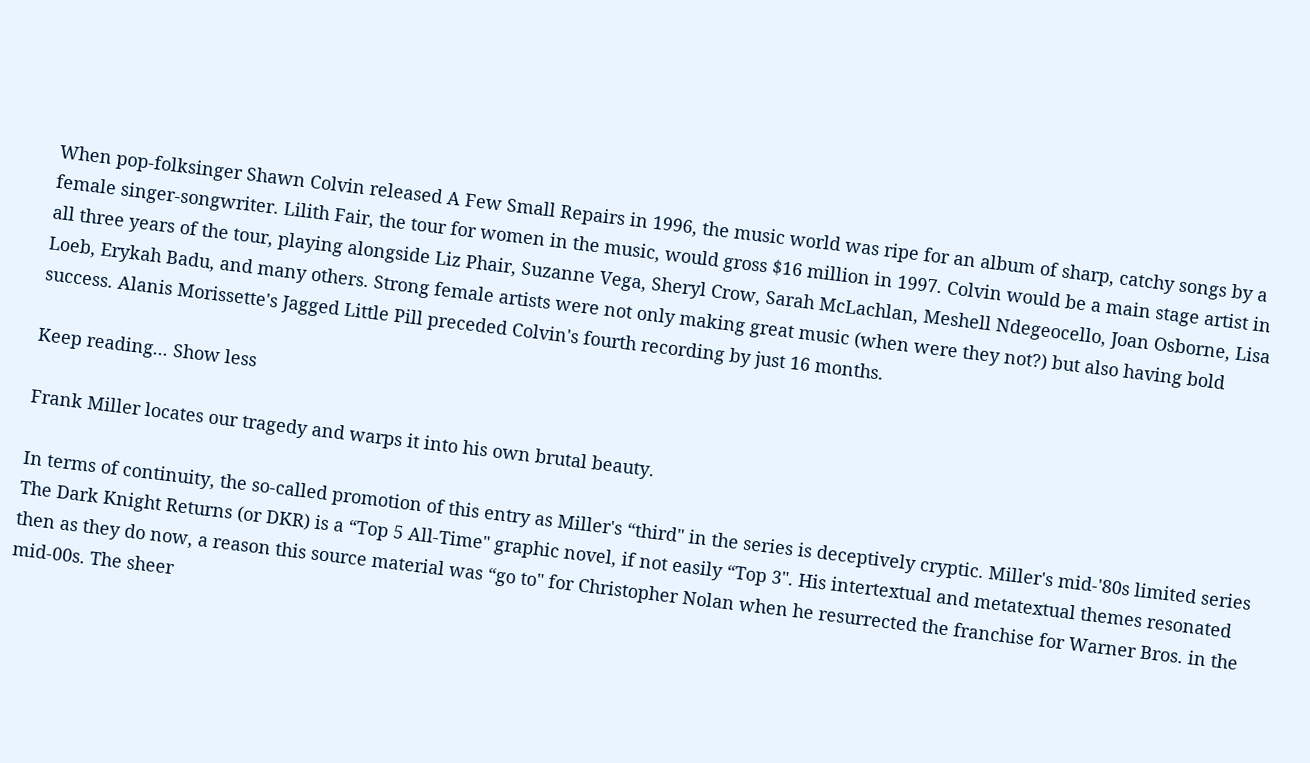When pop-folksinger Shawn Colvin released A Few Small Repairs in 1996, the music world was ripe for an album of sharp, catchy songs by a female singer-songwriter. Lilith Fair, the tour for women in the music, would gross $16 million in 1997. Colvin would be a main stage artist in all three years of the tour, playing alongside Liz Phair, Suzanne Vega, Sheryl Crow, Sarah McLachlan, Meshell Ndegeocello, Joan Osborne, Lisa Loeb, Erykah Badu, and many others. Strong female artists were not only making great music (when were they not?) but also having bold success. Alanis Morissette's Jagged Little Pill preceded Colvin's fourth recording by just 16 months.

Keep reading... Show less

Frank Miller locates our tragedy and warps it into his own brutal beauty.

In terms of continuity, the so-called promotion of this entry as Miller's “third" in the series is deceptively cryptic. Miller's mid-'80s limited series The Dark Knight Returns (or DKR) is a “Top 5 All-Time" graphic novel, if not easily “Top 3". His intertextual and metatextual themes resonated then as they do now, a reason this source material was “go to" for Christopher Nolan when he resurrected the franchise for Warner Bros. in the mid-00s. The sheer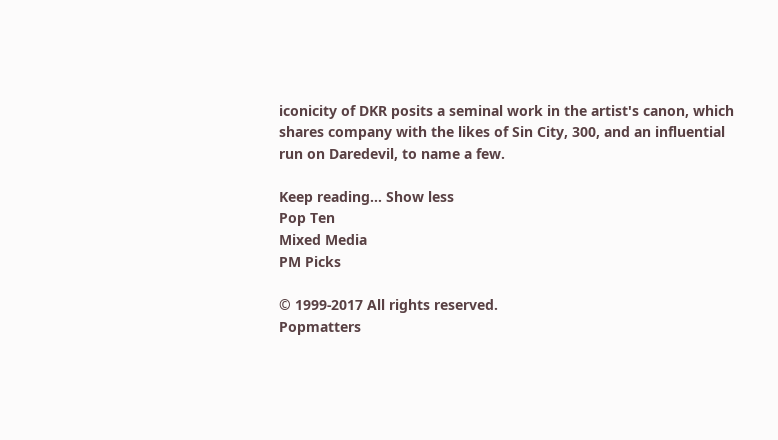iconicity of DKR posits a seminal work in the artist's canon, which shares company with the likes of Sin City, 300, and an influential run on Daredevil, to name a few.

Keep reading... Show less
Pop Ten
Mixed Media
PM Picks

© 1999-2017 All rights reserved.
Popmatters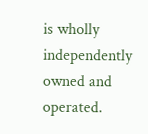is wholly independently owned and operated.